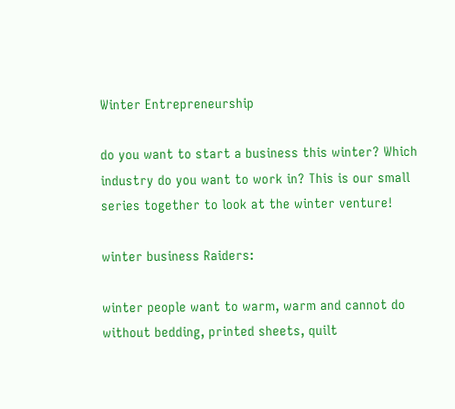Winter Entrepreneurship

do you want to start a business this winter? Which industry do you want to work in? This is our small series together to look at the winter venture!

winter business Raiders:

winter people want to warm, warm and cannot do without bedding, printed sheets, quilt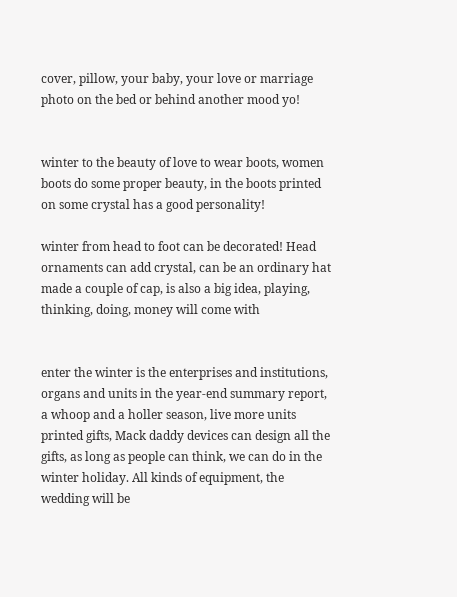cover, pillow, your baby, your love or marriage photo on the bed or behind another mood yo!


winter to the beauty of love to wear boots, women boots do some proper beauty, in the boots printed on some crystal has a good personality!

winter from head to foot can be decorated! Head ornaments can add crystal, can be an ordinary hat made a couple of cap, is also a big idea, playing, thinking, doing, money will come with


enter the winter is the enterprises and institutions, organs and units in the year-end summary report, a whoop and a holler season, live more units printed gifts, Mack daddy devices can design all the gifts, as long as people can think, we can do in the winter holiday. All kinds of equipment, the wedding will be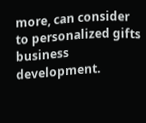more, can consider to personalized gifts business development.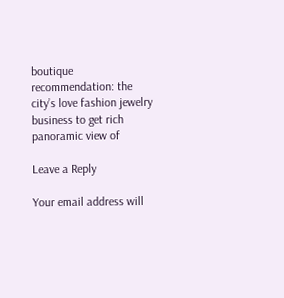boutique recommendation: the city’s love fashion jewelry business to get rich panoramic view of

Leave a Reply

Your email address will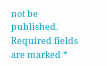not be published. Required fields are marked *